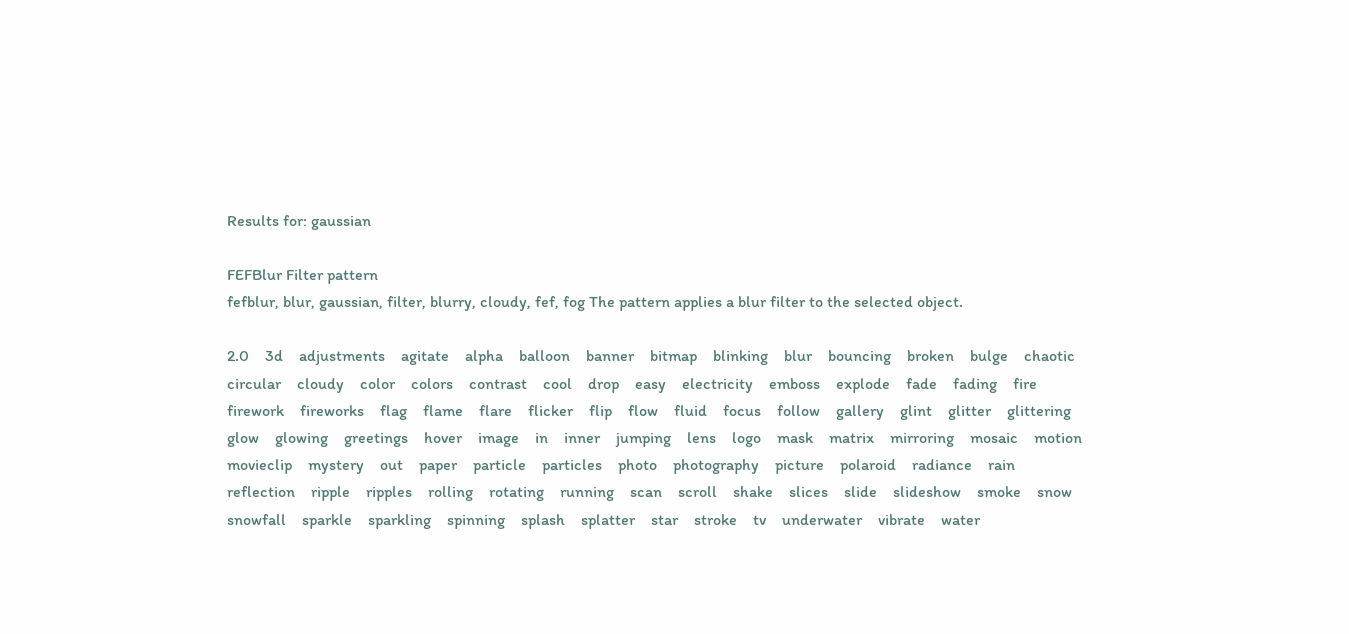Results for: gaussian

FEFBlur Filter pattern
fefblur, blur, gaussian, filter, blurry, cloudy, fef, fog The pattern applies a blur filter to the selected object.

2.0    3d    adjustments    agitate    alpha    balloon    banner    bitmap    blinking    blur    bouncing    broken    bulge    chaotic    circular    cloudy    color    colors    contrast    cool    drop    easy    electricity    emboss    explode    fade    fading    fire    firework    fireworks    flag    flame    flare    flicker    flip    flow    fluid    focus    follow    gallery    glint    glitter    glittering    glow    glowing    greetings    hover    image    in    inner    jumping    lens    logo    mask    matrix    mirroring    mosaic    motion    movieclip    mystery    out    paper    particle    particles    photo    photography    picture    polaroid    radiance    rain    reflection    ripple    ripples    rolling    rotating    running    scan    scroll    shake    slices    slide    slideshow    smoke    snow    snowfall    sparkle    sparkling    spinning    splash    splatter    star    stroke    tv    underwater    vibrate    water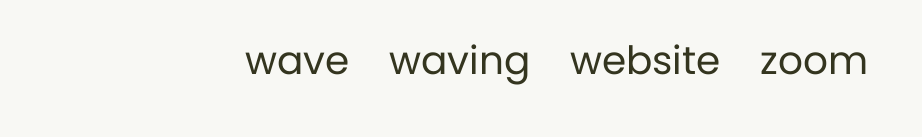wave    waving    website    zoom